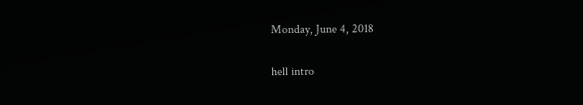Monday, June 4, 2018

hell intro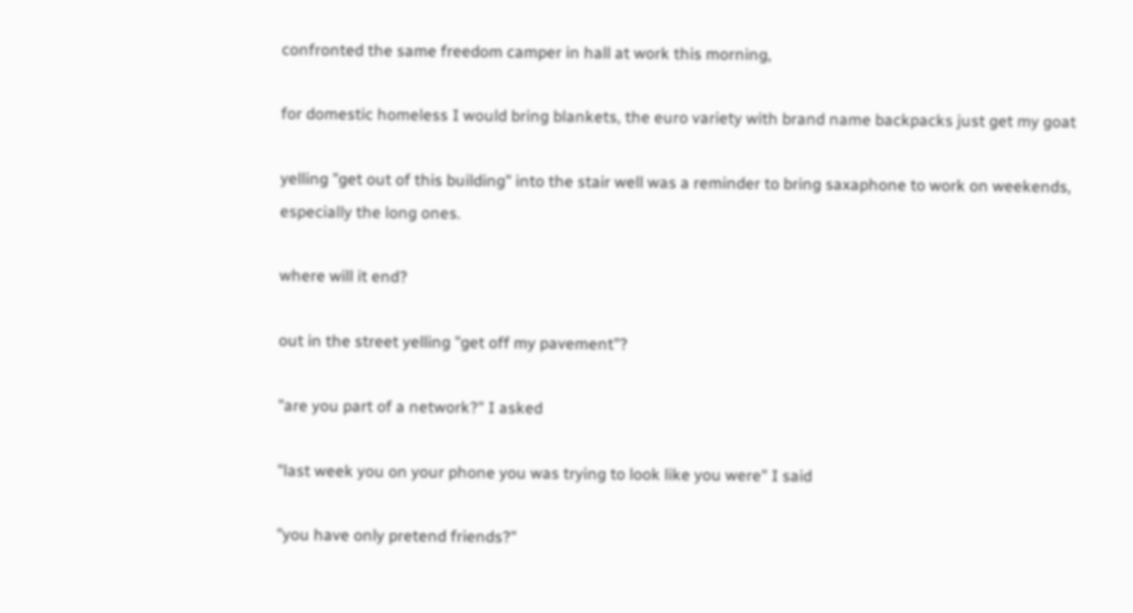confronted the same freedom camper in hall at work this morning,

for domestic homeless I would bring blankets, the euro variety with brand name backpacks just get my goat

yelling "get out of this building" into the stair well was a reminder to bring saxaphone to work on weekends, especially the long ones.

where will it end?

out in the street yelling "get off my pavement"?

"are you part of a network?" I asked

"last week you on your phone you was trying to look like you were" I said

"you have only pretend friends?"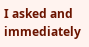I asked and immediately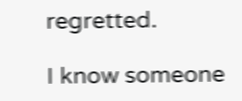regretted.

I know someone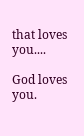that loves you....

God loves you.